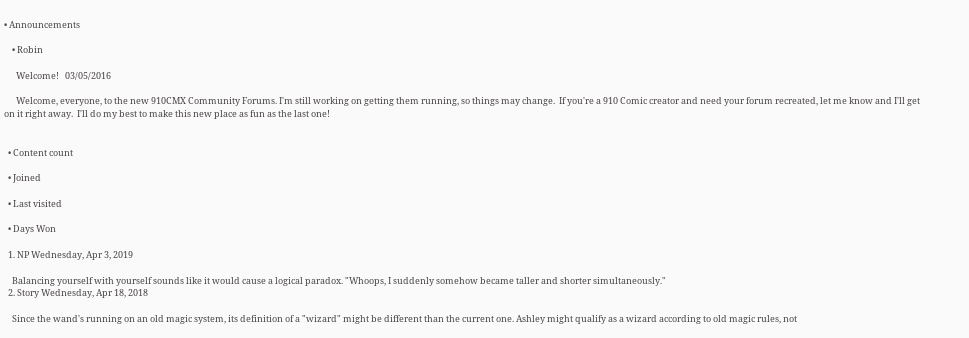• Announcements

    • Robin

      Welcome!   03/05/2016

      Welcome, everyone, to the new 910CMX Community Forums. I'm still working on getting them running, so things may change.  If you're a 910 Comic creator and need your forum recreated, let me know and I'll get on it right away.  I'll do my best to make this new place as fun as the last one!


  • Content count

  • Joined

  • Last visited

  • Days Won

  1. NP Wednesday, Apr 3, 2019

    Balancing yourself with yourself sounds like it would cause a logical paradox. "Whoops, I suddenly somehow became taller and shorter simultaneously."
  2. Story Wednesday, Apr 18, 2018

    Since the wand's running on an old magic system, its definition of a "wizard" might be different than the current one. Ashley might qualify as a wizard according to old magic rules, not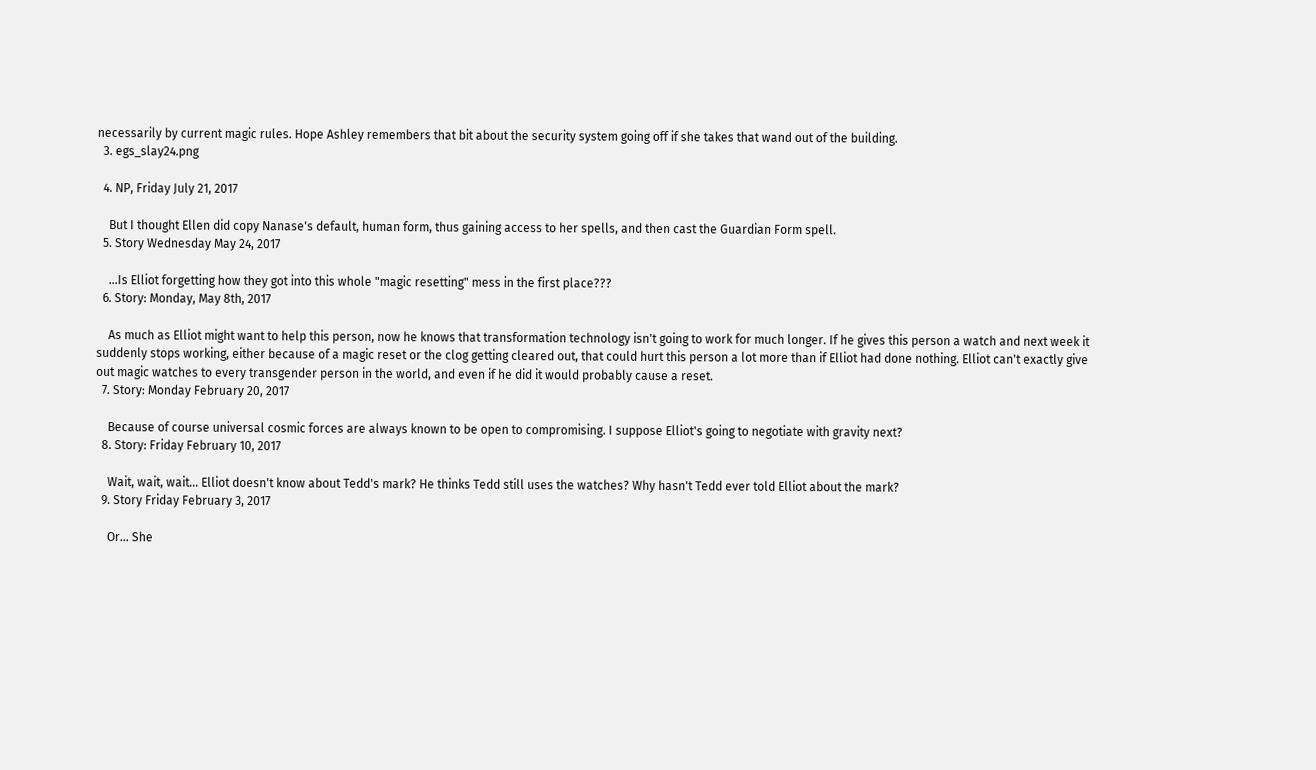necessarily by current magic rules. Hope Ashley remembers that bit about the security system going off if she takes that wand out of the building.
  3. egs_slay24.png

  4. NP, Friday July 21, 2017

    But I thought Ellen did copy Nanase's default, human form, thus gaining access to her spells, and then cast the Guardian Form spell.
  5. Story Wednesday May 24, 2017

    ...Is Elliot forgetting how they got into this whole "magic resetting" mess in the first place???
  6. Story: Monday, May 8th, 2017

    As much as Elliot might want to help this person, now he knows that transformation technology isn't going to work for much longer. If he gives this person a watch and next week it suddenly stops working, either because of a magic reset or the clog getting cleared out, that could hurt this person a lot more than if Elliot had done nothing. Elliot can't exactly give out magic watches to every transgender person in the world, and even if he did it would probably cause a reset.
  7. Story: Monday February 20, 2017

    Because of course universal cosmic forces are always known to be open to compromising. I suppose Elliot's going to negotiate with gravity next?
  8. Story: Friday February 10, 2017

    Wait, wait, wait... Elliot doesn't know about Tedd's mark? He thinks Tedd still uses the watches? Why hasn't Tedd ever told Elliot about the mark?
  9. Story Friday February 3, 2017

    Or... She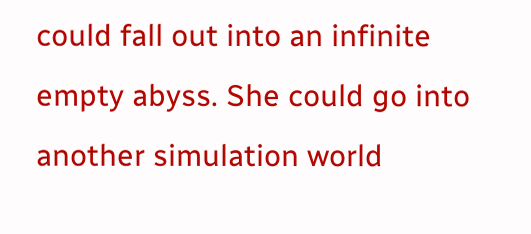could fall out into an infinite empty abyss. She could go into another simulation world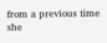from a previous time she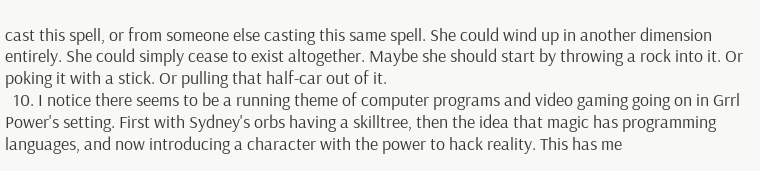cast this spell, or from someone else casting this same spell. She could wind up in another dimension entirely. She could simply cease to exist altogether. Maybe she should start by throwing a rock into it. Or poking it with a stick. Or pulling that half-car out of it.
  10. I notice there seems to be a running theme of computer programs and video gaming going on in Grrl Power's setting. First with Sydney's orbs having a skilltree, then the idea that magic has programming languages, and now introducing a character with the power to hack reality. This has me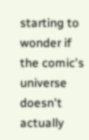starting to wonder if the comic's universe doesn't actually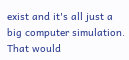exist and it's all just a big computer simulation. That would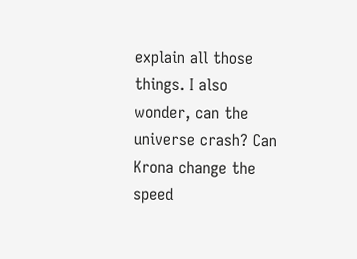explain all those things. I also wonder, can the universe crash? Can Krona change the speed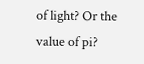of light? Or the value of pi?